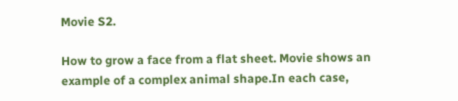Movie S2.

How to grow a face from a flat sheet. Movie shows an example of a complex animal shape.In each case,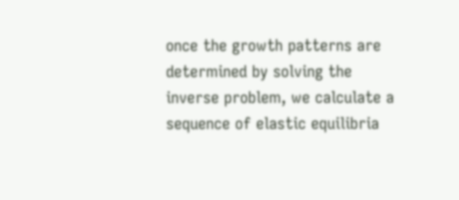once the growth patterns are determined by solving the inverse problem, we calculate a sequence of elastic equilibria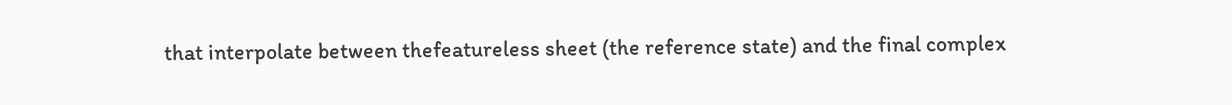that interpolate between thefeatureless sheet (the reference state) and the final complex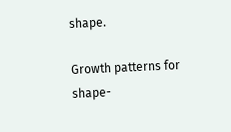shape.

Growth patterns for shape-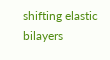shifting elastic bilayers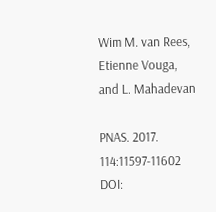Wim M. van Rees, Etienne Vouga, and L. Mahadevan

PNAS. 2017. 114:11597-11602 DOI: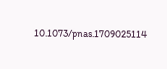10.1073/pnas.1709025114